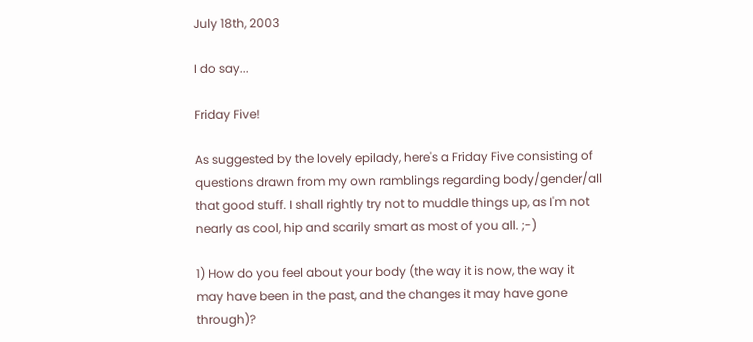July 18th, 2003

I do say...

Friday Five!

As suggested by the lovely epilady, here's a Friday Five consisting of questions drawn from my own ramblings regarding body/gender/all that good stuff. I shall rightly try not to muddle things up, as I'm not nearly as cool, hip and scarily smart as most of you all. ;-)

1) How do you feel about your body (the way it is now, the way it may have been in the past, and the changes it may have gone through)?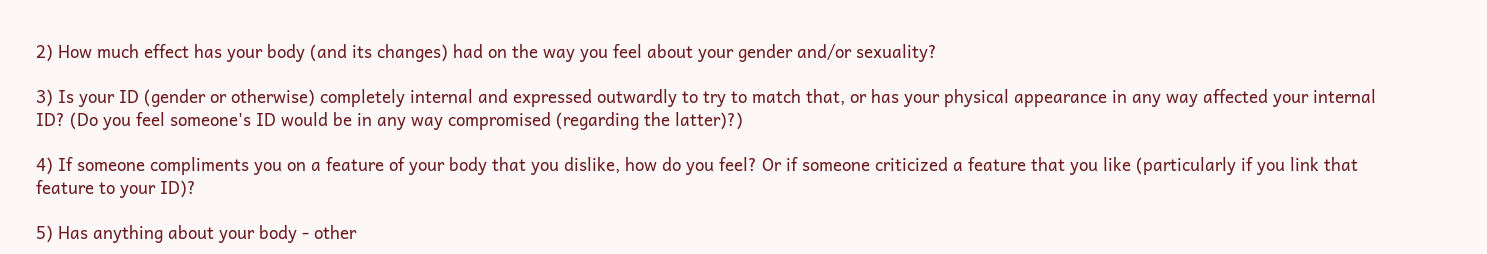2) How much effect has your body (and its changes) had on the way you feel about your gender and/or sexuality?

3) Is your ID (gender or otherwise) completely internal and expressed outwardly to try to match that, or has your physical appearance in any way affected your internal ID? (Do you feel someone's ID would be in any way compromised (regarding the latter)?)

4) If someone compliments you on a feature of your body that you dislike, how do you feel? Or if someone criticized a feature that you like (particularly if you link that feature to your ID)?

5) Has anything about your body - other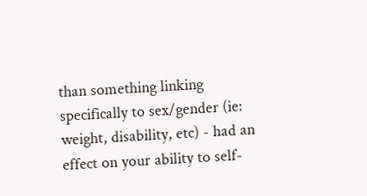than something linking specifically to sex/gender (ie: weight, disability, etc) - had an effect on your ability to self-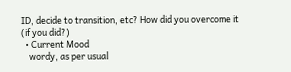ID, decide to transition, etc? How did you overcome it (if you did?)
  • Current Mood
    wordy, as per usual